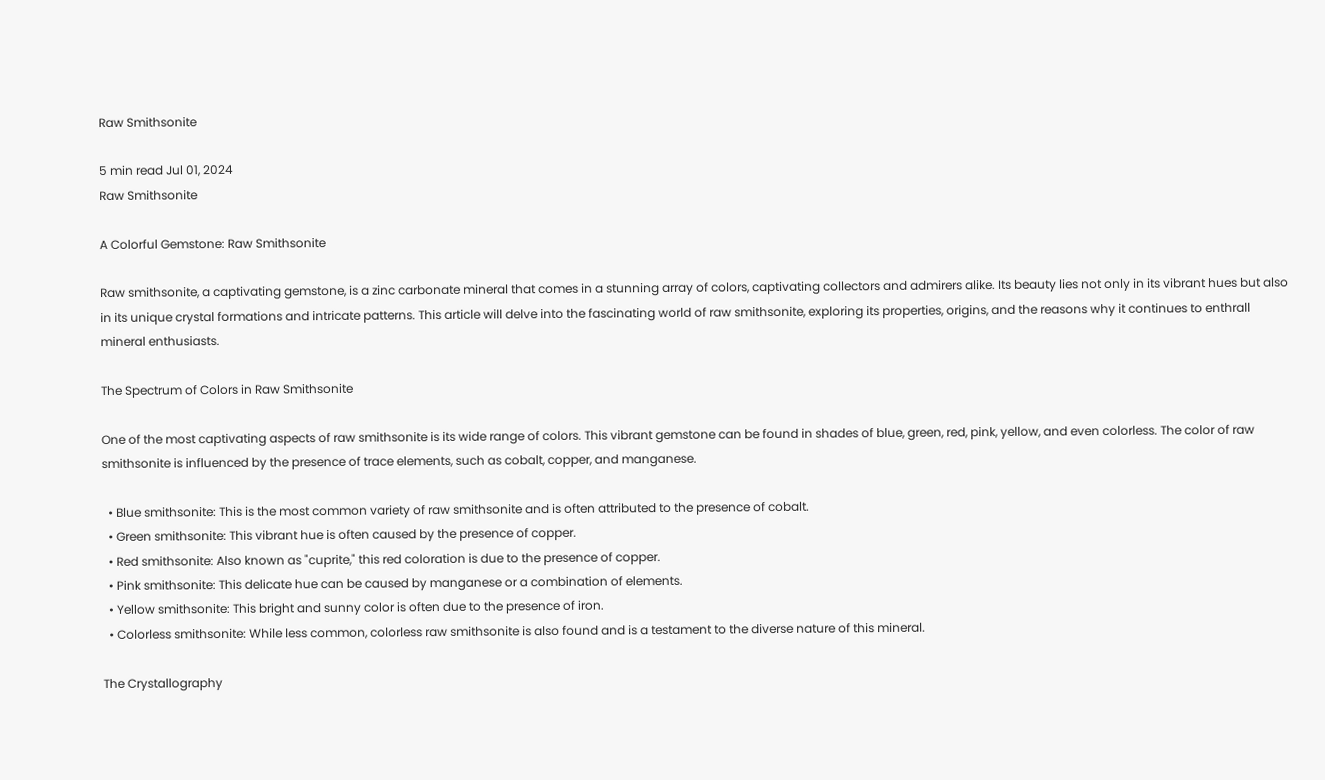Raw Smithsonite

5 min read Jul 01, 2024
Raw Smithsonite

A Colorful Gemstone: Raw Smithsonite

Raw smithsonite, a captivating gemstone, is a zinc carbonate mineral that comes in a stunning array of colors, captivating collectors and admirers alike. Its beauty lies not only in its vibrant hues but also in its unique crystal formations and intricate patterns. This article will delve into the fascinating world of raw smithsonite, exploring its properties, origins, and the reasons why it continues to enthrall mineral enthusiasts.

The Spectrum of Colors in Raw Smithsonite

One of the most captivating aspects of raw smithsonite is its wide range of colors. This vibrant gemstone can be found in shades of blue, green, red, pink, yellow, and even colorless. The color of raw smithsonite is influenced by the presence of trace elements, such as cobalt, copper, and manganese.

  • Blue smithsonite: This is the most common variety of raw smithsonite and is often attributed to the presence of cobalt.
  • Green smithsonite: This vibrant hue is often caused by the presence of copper.
  • Red smithsonite: Also known as "cuprite," this red coloration is due to the presence of copper.
  • Pink smithsonite: This delicate hue can be caused by manganese or a combination of elements.
  • Yellow smithsonite: This bright and sunny color is often due to the presence of iron.
  • Colorless smithsonite: While less common, colorless raw smithsonite is also found and is a testament to the diverse nature of this mineral.

The Crystallography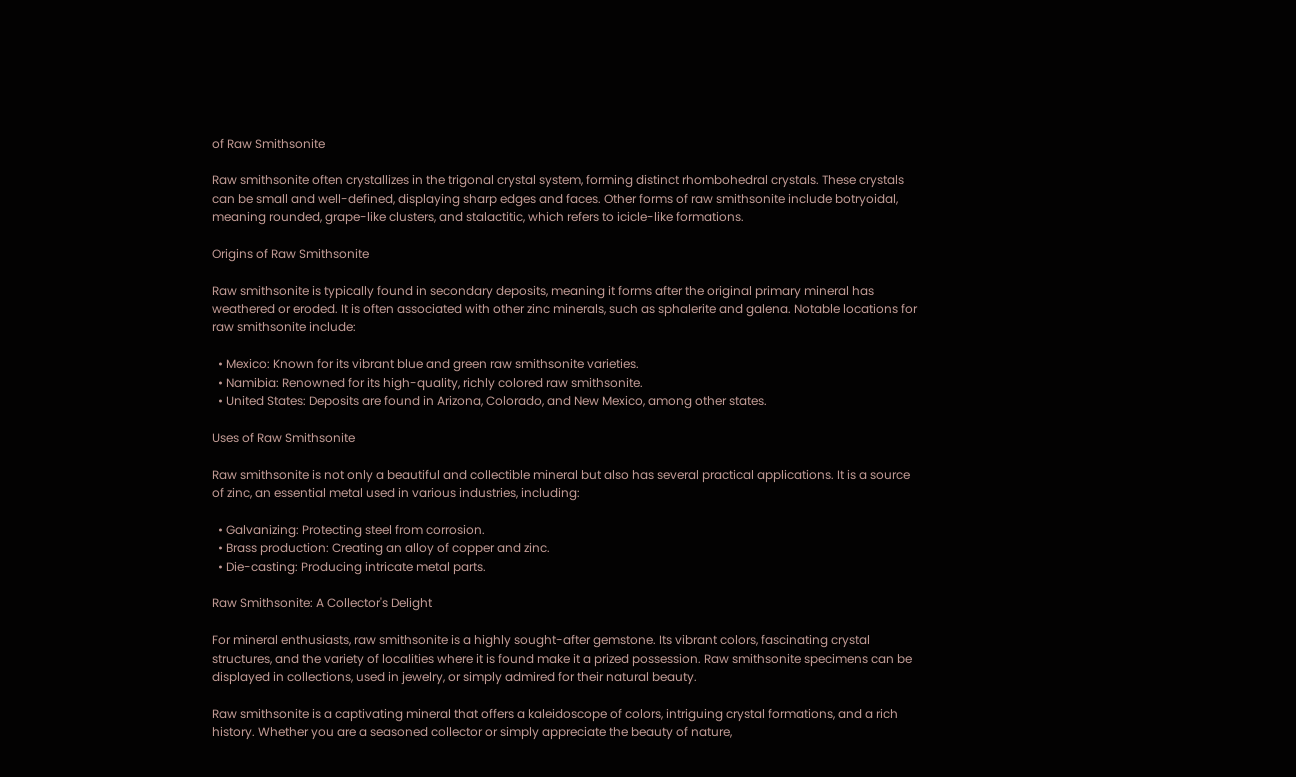of Raw Smithsonite

Raw smithsonite often crystallizes in the trigonal crystal system, forming distinct rhombohedral crystals. These crystals can be small and well-defined, displaying sharp edges and faces. Other forms of raw smithsonite include botryoidal, meaning rounded, grape-like clusters, and stalactitic, which refers to icicle-like formations.

Origins of Raw Smithsonite

Raw smithsonite is typically found in secondary deposits, meaning it forms after the original primary mineral has weathered or eroded. It is often associated with other zinc minerals, such as sphalerite and galena. Notable locations for raw smithsonite include:

  • Mexico: Known for its vibrant blue and green raw smithsonite varieties.
  • Namibia: Renowned for its high-quality, richly colored raw smithsonite.
  • United States: Deposits are found in Arizona, Colorado, and New Mexico, among other states.

Uses of Raw Smithsonite

Raw smithsonite is not only a beautiful and collectible mineral but also has several practical applications. It is a source of zinc, an essential metal used in various industries, including:

  • Galvanizing: Protecting steel from corrosion.
  • Brass production: Creating an alloy of copper and zinc.
  • Die-casting: Producing intricate metal parts.

Raw Smithsonite: A Collector's Delight

For mineral enthusiasts, raw smithsonite is a highly sought-after gemstone. Its vibrant colors, fascinating crystal structures, and the variety of localities where it is found make it a prized possession. Raw smithsonite specimens can be displayed in collections, used in jewelry, or simply admired for their natural beauty.

Raw smithsonite is a captivating mineral that offers a kaleidoscope of colors, intriguing crystal formations, and a rich history. Whether you are a seasoned collector or simply appreciate the beauty of nature,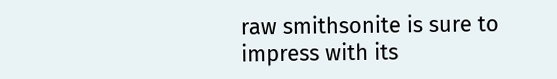raw smithsonite is sure to impress with its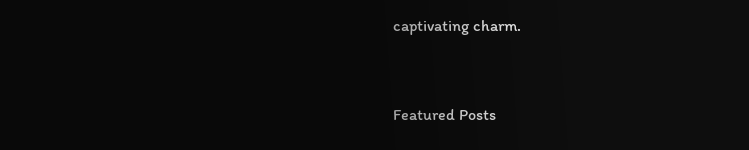captivating charm.



Featured Posts